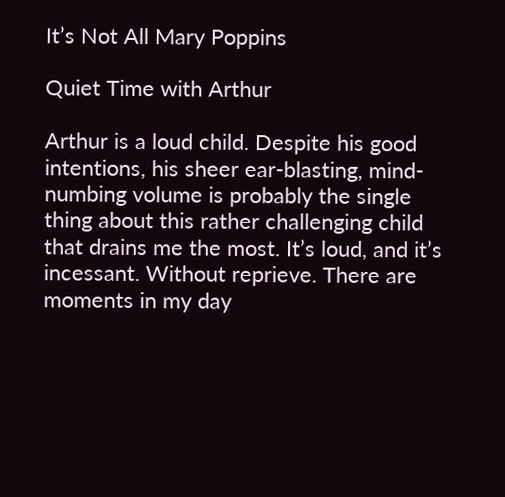It’s Not All Mary Poppins

Quiet Time with Arthur

Arthur is a loud child. Despite his good intentions, his sheer ear-blasting, mind-numbing volume is probably the single thing about this rather challenging child that drains me the most. It’s loud, and it’s incessant. Without reprieve. There are moments in my day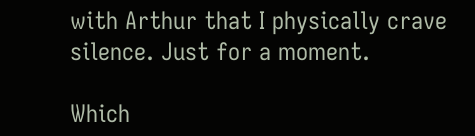with Arthur that I physically crave silence. Just for a moment.

Which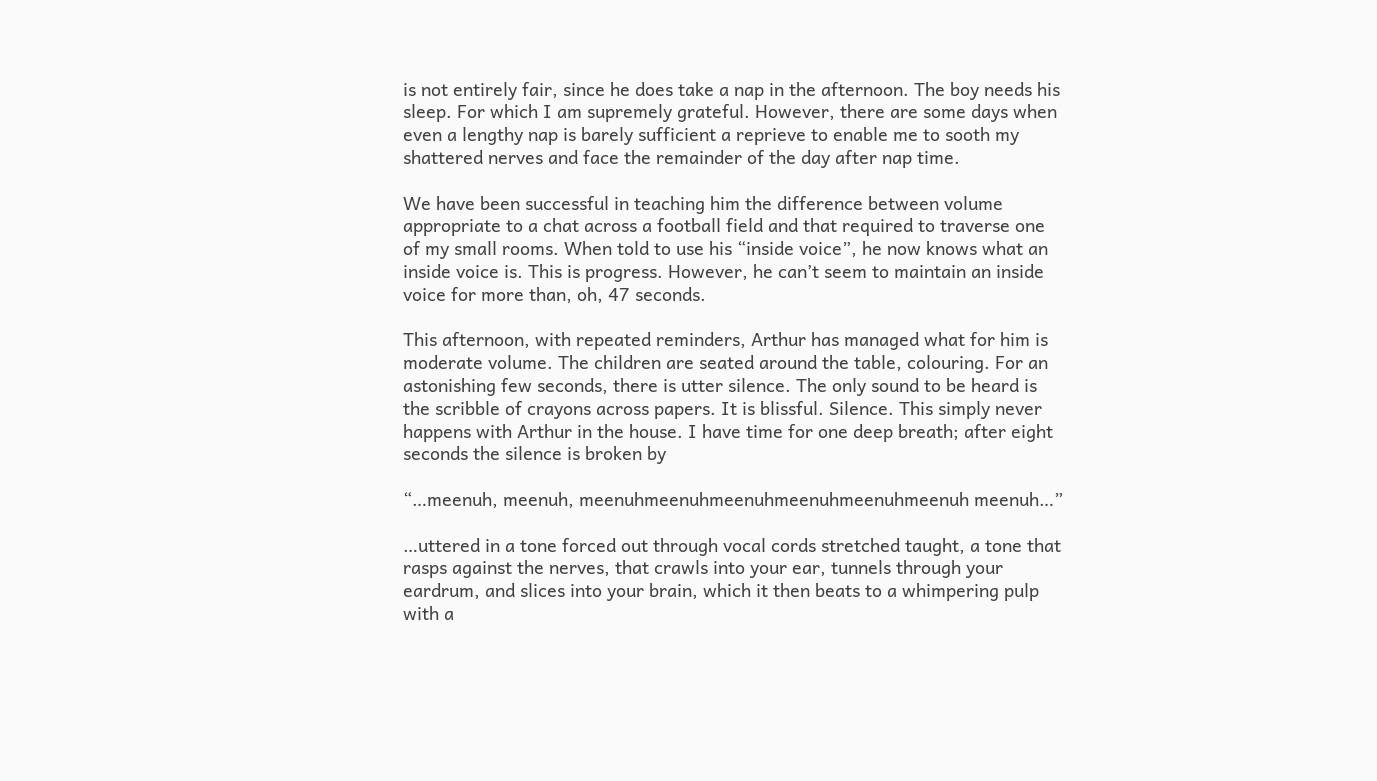is not entirely fair, since he does take a nap in the afternoon. The boy needs his sleep. For which I am supremely grateful. However, there are some days when even a lengthy nap is barely sufficient a reprieve to enable me to sooth my shattered nerves and face the remainder of the day after nap time.

We have been successful in teaching him the difference between volume appropriate to a chat across a football field and that required to traverse one of my small rooms. When told to use his “inside voice”, he now knows what an inside voice is. This is progress. However, he can’t seem to maintain an inside voice for more than, oh, 47 seconds.

This afternoon, with repeated reminders, Arthur has managed what for him is moderate volume. The children are seated around the table, colouring. For an astonishing few seconds, there is utter silence. The only sound to be heard is the scribble of crayons across papers. It is blissful. Silence. This simply never happens with Arthur in the house. I have time for one deep breath; after eight seconds the silence is broken by

“…meenuh, meenuh, meenuhmeenuhmeenuhmeenuhmeenuhmeenuh meenuh…”

…uttered in a tone forced out through vocal cords stretched taught, a tone that rasps against the nerves, that crawls into your ear, tunnels through your eardrum, and slices into your brain, which it then beats to a whimpering pulp with a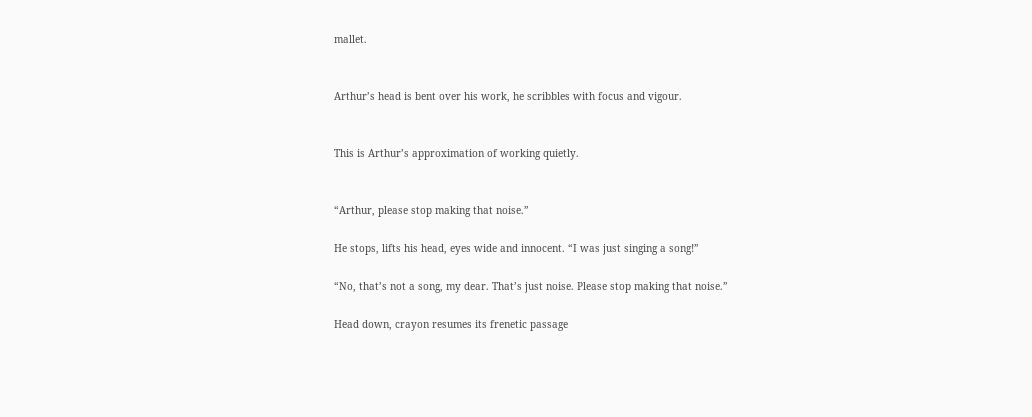mallet.


Arthur’s head is bent over his work, he scribbles with focus and vigour.


This is Arthur’s approximation of working quietly.


“Arthur, please stop making that noise.”

He stops, lifts his head, eyes wide and innocent. “I was just singing a song!”

“No, that’s not a song, my dear. That’s just noise. Please stop making that noise.”

Head down, crayon resumes its frenetic passage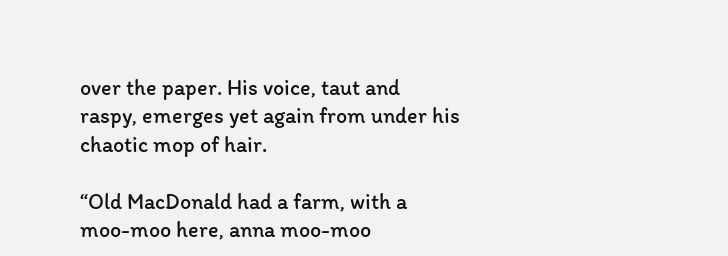over the paper. His voice, taut and raspy, emerges yet again from under his chaotic mop of hair.

“Old MacDonald had a farm, with a moo-moo here, anna moo-moo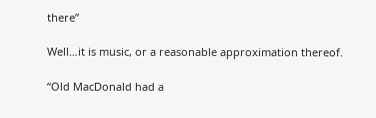there”

Well…it is music, or a reasonable approximation thereof.

“Old MacDonald had a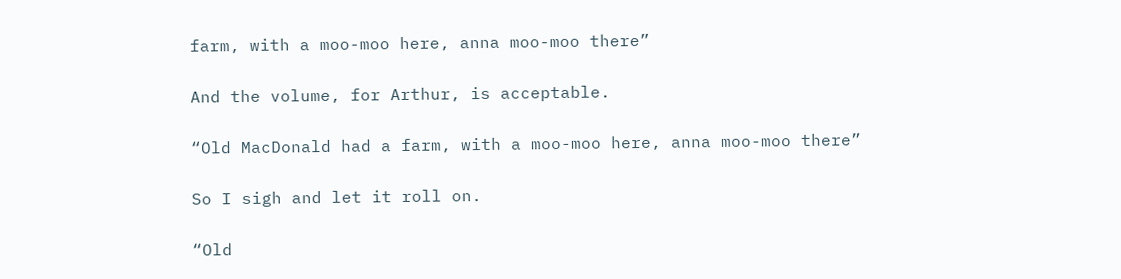farm, with a moo-moo here, anna moo-moo there”

And the volume, for Arthur, is acceptable.

“Old MacDonald had a farm, with a moo-moo here, anna moo-moo there”

So I sigh and let it roll on.

“Old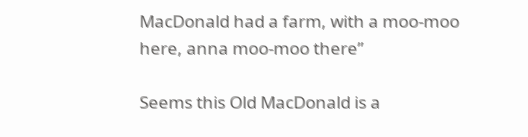MacDonald had a farm, with a moo-moo here, anna moo-moo there”

Seems this Old MacDonald is a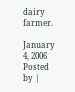dairy farmer.

January 4, 2006 Posted by |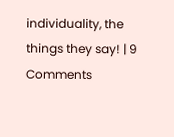individuality, the things they say! | 9 Comments